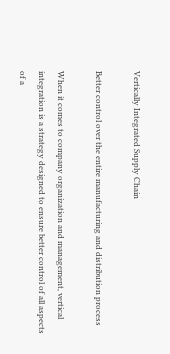Vertically Integrated Supply Chain

Better control over the entire manufacturing and distribution process

When it comes to company organization and management, vertical integration is a strategy designed to ensure better control of all aspects of a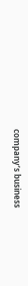company’s business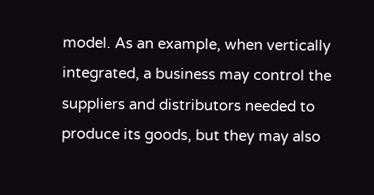model. As an example, when vertically integrated, a business may control the suppliers and distributors needed to produce its goods, but they may also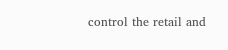control the retail and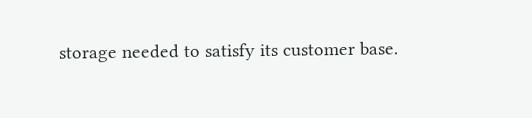storage needed to satisfy its customer base.